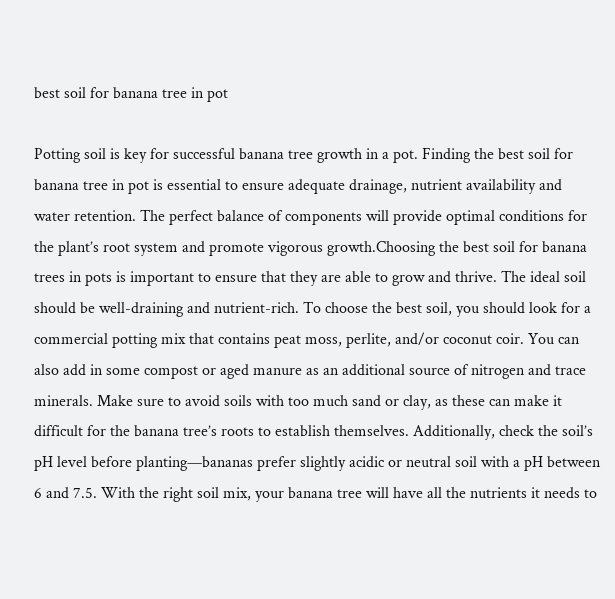best soil for banana tree in pot

Potting soil is key for successful banana tree growth in a pot. Finding the best soil for banana tree in pot is essential to ensure adequate drainage, nutrient availability and water retention. The perfect balance of components will provide optimal conditions for the plant’s root system and promote vigorous growth.Choosing the best soil for banana trees in pots is important to ensure that they are able to grow and thrive. The ideal soil should be well-draining and nutrient-rich. To choose the best soil, you should look for a commercial potting mix that contains peat moss, perlite, and/or coconut coir. You can also add in some compost or aged manure as an additional source of nitrogen and trace minerals. Make sure to avoid soils with too much sand or clay, as these can make it difficult for the banana tree’s roots to establish themselves. Additionally, check the soil’s pH level before planting—bananas prefer slightly acidic or neutral soil with a pH between 6 and 7.5. With the right soil mix, your banana tree will have all the nutrients it needs to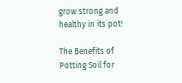grow strong and healthy in its pot!

The Benefits of Potting Soil for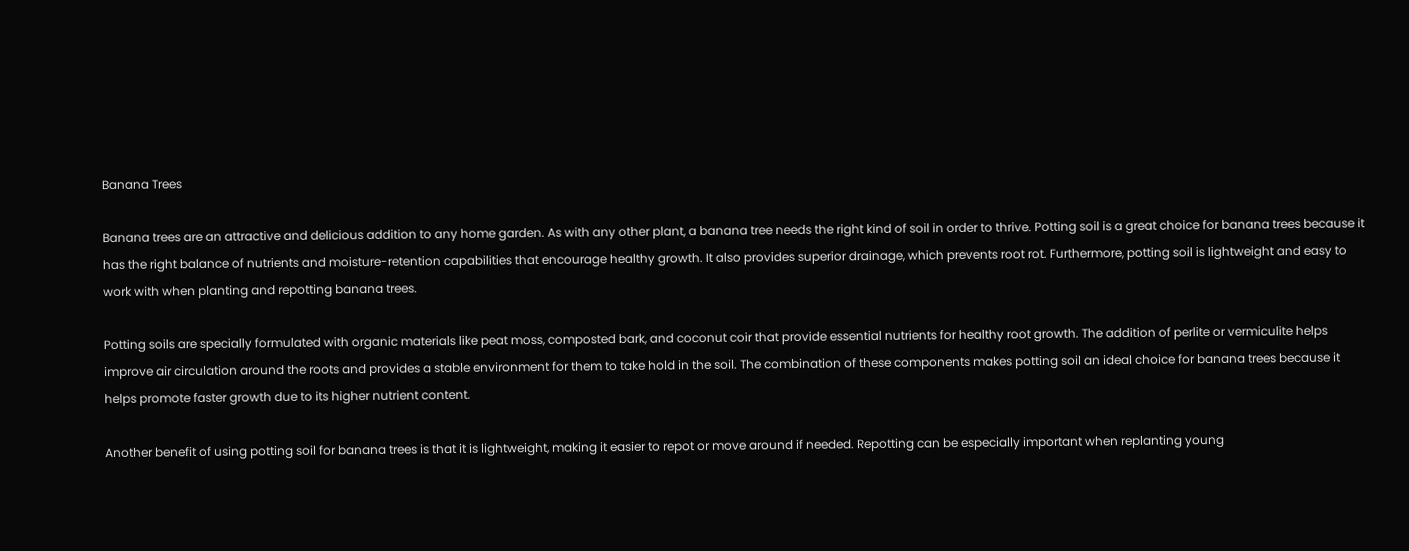Banana Trees

Banana trees are an attractive and delicious addition to any home garden. As with any other plant, a banana tree needs the right kind of soil in order to thrive. Potting soil is a great choice for banana trees because it has the right balance of nutrients and moisture-retention capabilities that encourage healthy growth. It also provides superior drainage, which prevents root rot. Furthermore, potting soil is lightweight and easy to work with when planting and repotting banana trees.

Potting soils are specially formulated with organic materials like peat moss, composted bark, and coconut coir that provide essential nutrients for healthy root growth. The addition of perlite or vermiculite helps improve air circulation around the roots and provides a stable environment for them to take hold in the soil. The combination of these components makes potting soil an ideal choice for banana trees because it helps promote faster growth due to its higher nutrient content.

Another benefit of using potting soil for banana trees is that it is lightweight, making it easier to repot or move around if needed. Repotting can be especially important when replanting young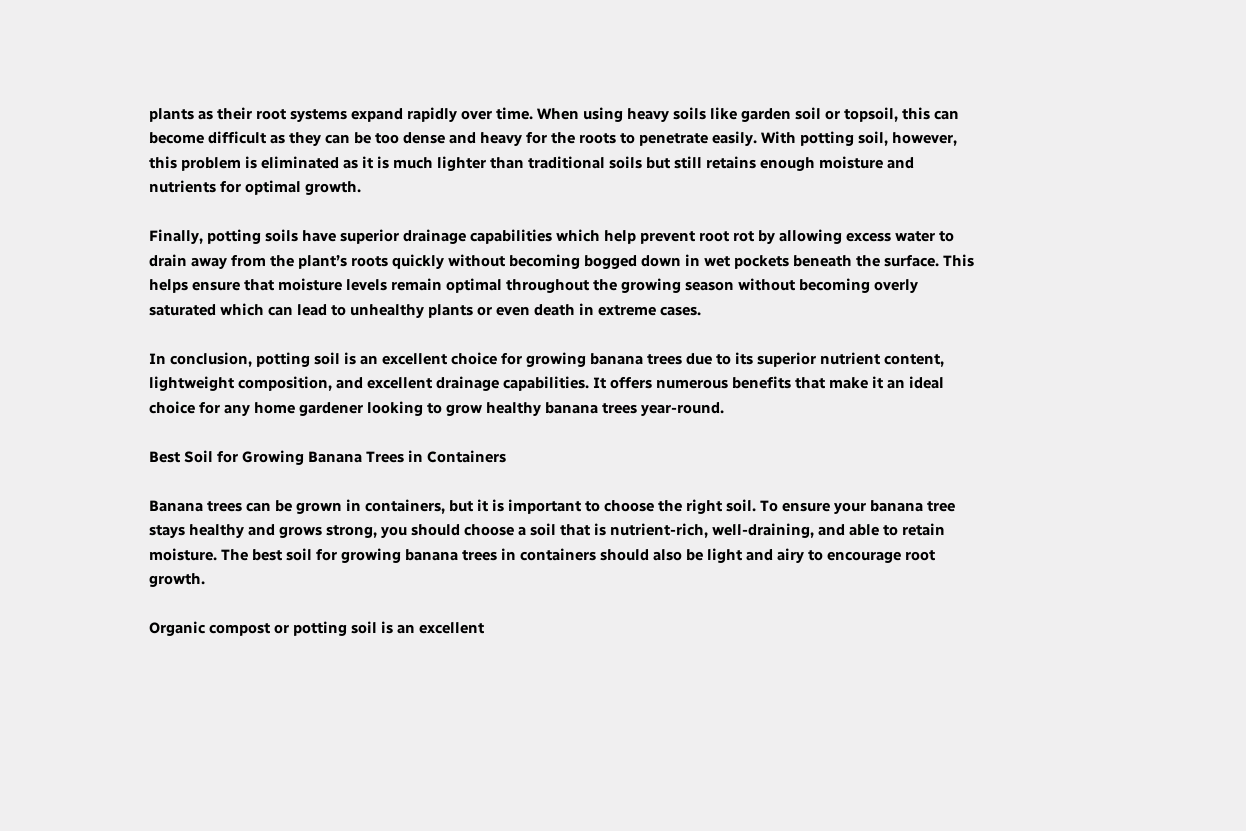plants as their root systems expand rapidly over time. When using heavy soils like garden soil or topsoil, this can become difficult as they can be too dense and heavy for the roots to penetrate easily. With potting soil, however, this problem is eliminated as it is much lighter than traditional soils but still retains enough moisture and nutrients for optimal growth.

Finally, potting soils have superior drainage capabilities which help prevent root rot by allowing excess water to drain away from the plant’s roots quickly without becoming bogged down in wet pockets beneath the surface. This helps ensure that moisture levels remain optimal throughout the growing season without becoming overly saturated which can lead to unhealthy plants or even death in extreme cases.

In conclusion, potting soil is an excellent choice for growing banana trees due to its superior nutrient content, lightweight composition, and excellent drainage capabilities. It offers numerous benefits that make it an ideal choice for any home gardener looking to grow healthy banana trees year-round.

Best Soil for Growing Banana Trees in Containers

Banana trees can be grown in containers, but it is important to choose the right soil. To ensure your banana tree stays healthy and grows strong, you should choose a soil that is nutrient-rich, well-draining, and able to retain moisture. The best soil for growing banana trees in containers should also be light and airy to encourage root growth.

Organic compost or potting soil is an excellent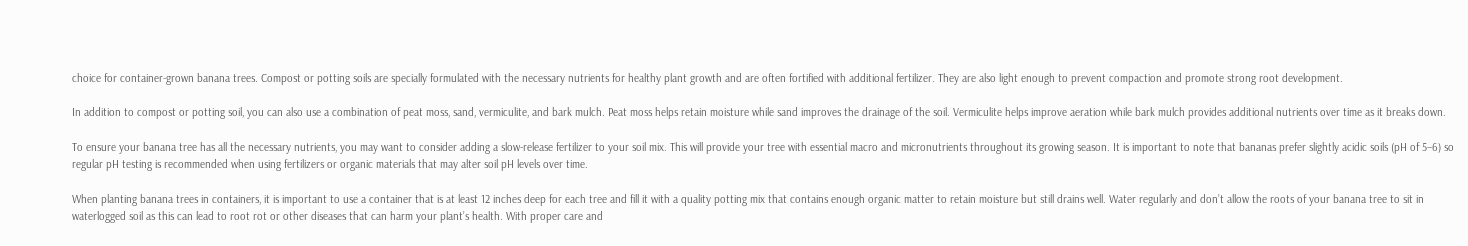choice for container-grown banana trees. Compost or potting soils are specially formulated with the necessary nutrients for healthy plant growth and are often fortified with additional fertilizer. They are also light enough to prevent compaction and promote strong root development.

In addition to compost or potting soil, you can also use a combination of peat moss, sand, vermiculite, and bark mulch. Peat moss helps retain moisture while sand improves the drainage of the soil. Vermiculite helps improve aeration while bark mulch provides additional nutrients over time as it breaks down.

To ensure your banana tree has all the necessary nutrients, you may want to consider adding a slow-release fertilizer to your soil mix. This will provide your tree with essential macro and micronutrients throughout its growing season. It is important to note that bananas prefer slightly acidic soils (pH of 5–6) so regular pH testing is recommended when using fertilizers or organic materials that may alter soil pH levels over time.

When planting banana trees in containers, it is important to use a container that is at least 12 inches deep for each tree and fill it with a quality potting mix that contains enough organic matter to retain moisture but still drains well. Water regularly and don’t allow the roots of your banana tree to sit in waterlogged soil as this can lead to root rot or other diseases that can harm your plant’s health. With proper care and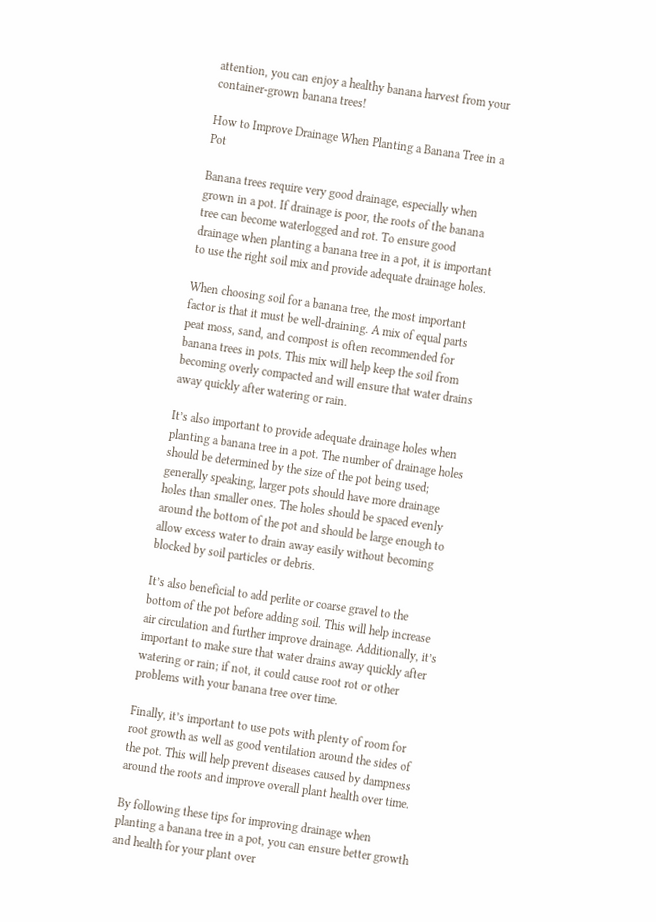attention, you can enjoy a healthy banana harvest from your container-grown banana trees!

How to Improve Drainage When Planting a Banana Tree in a Pot

Banana trees require very good drainage, especially when grown in a pot. If drainage is poor, the roots of the banana tree can become waterlogged and rot. To ensure good drainage when planting a banana tree in a pot, it is important to use the right soil mix and provide adequate drainage holes.

When choosing soil for a banana tree, the most important factor is that it must be well-draining. A mix of equal parts peat moss, sand, and compost is often recommended for banana trees in pots. This mix will help keep the soil from becoming overly compacted and will ensure that water drains away quickly after watering or rain.

It’s also important to provide adequate drainage holes when planting a banana tree in a pot. The number of drainage holes should be determined by the size of the pot being used; generally speaking, larger pots should have more drainage holes than smaller ones. The holes should be spaced evenly around the bottom of the pot and should be large enough to allow excess water to drain away easily without becoming blocked by soil particles or debris.

It’s also beneficial to add perlite or coarse gravel to the bottom of the pot before adding soil. This will help increase air circulation and further improve drainage. Additionally, it’s important to make sure that water drains away quickly after watering or rain; if not, it could cause root rot or other problems with your banana tree over time.

Finally, it’s important to use pots with plenty of room for root growth as well as good ventilation around the sides of the pot. This will help prevent diseases caused by dampness around the roots and improve overall plant health over time.

By following these tips for improving drainage when planting a banana tree in a pot, you can ensure better growth and health for your plant over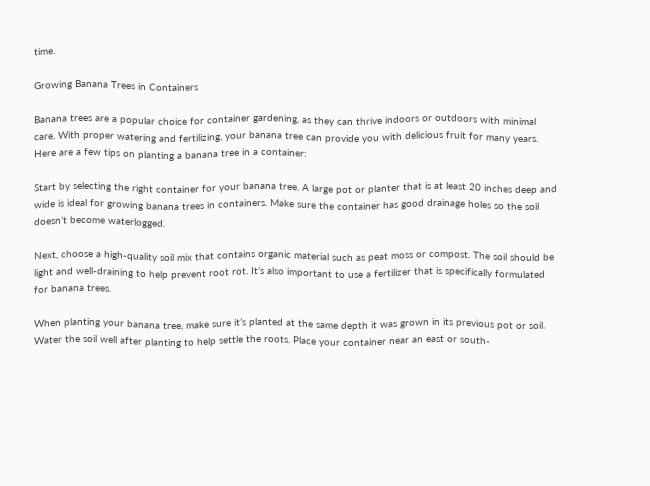time.

Growing Banana Trees in Containers

Banana trees are a popular choice for container gardening, as they can thrive indoors or outdoors with minimal care. With proper watering and fertilizing, your banana tree can provide you with delicious fruit for many years. Here are a few tips on planting a banana tree in a container:

Start by selecting the right container for your banana tree. A large pot or planter that is at least 20 inches deep and wide is ideal for growing banana trees in containers. Make sure the container has good drainage holes so the soil doesn’t become waterlogged.

Next, choose a high-quality soil mix that contains organic material such as peat moss or compost. The soil should be light and well-draining to help prevent root rot. It’s also important to use a fertilizer that is specifically formulated for banana trees.

When planting your banana tree, make sure it’s planted at the same depth it was grown in its previous pot or soil. Water the soil well after planting to help settle the roots. Place your container near an east or south-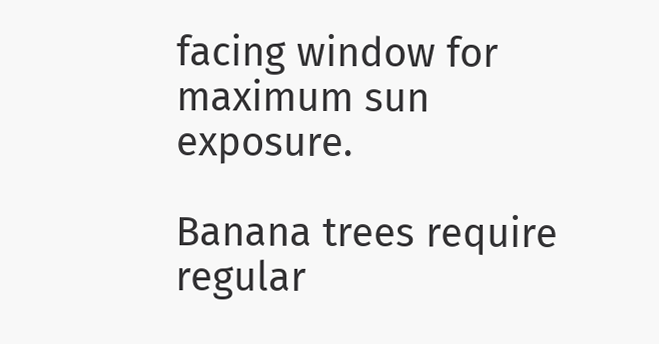facing window for maximum sun exposure.

Banana trees require regular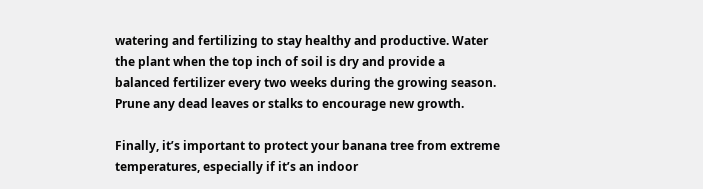watering and fertilizing to stay healthy and productive. Water the plant when the top inch of soil is dry and provide a balanced fertilizer every two weeks during the growing season. Prune any dead leaves or stalks to encourage new growth.

Finally, it’s important to protect your banana tree from extreme temperatures, especially if it’s an indoor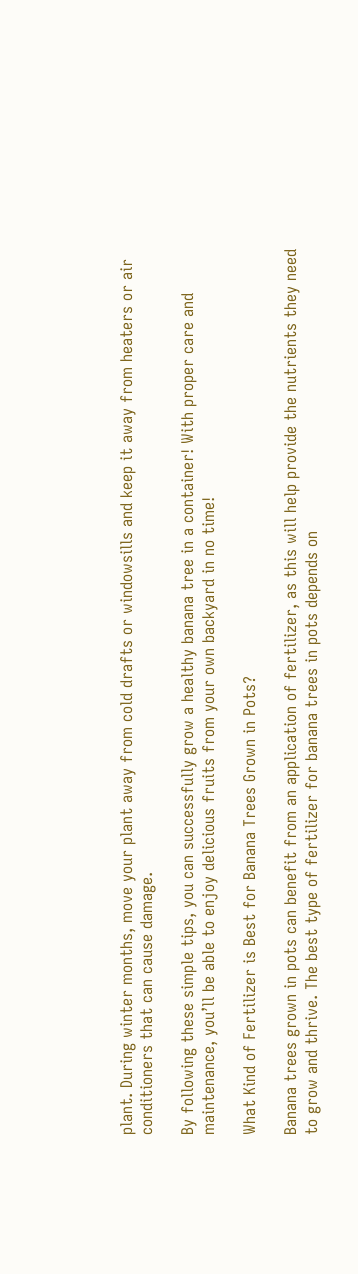plant. During winter months, move your plant away from cold drafts or windowsills and keep it away from heaters or air conditioners that can cause damage.

By following these simple tips, you can successfully grow a healthy banana tree in a container! With proper care and maintenance, you’ll be able to enjoy delicious fruits from your own backyard in no time!

What Kind of Fertilizer is Best for Banana Trees Grown in Pots?

Banana trees grown in pots can benefit from an application of fertilizer, as this will help provide the nutrients they need to grow and thrive. The best type of fertilizer for banana trees in pots depends on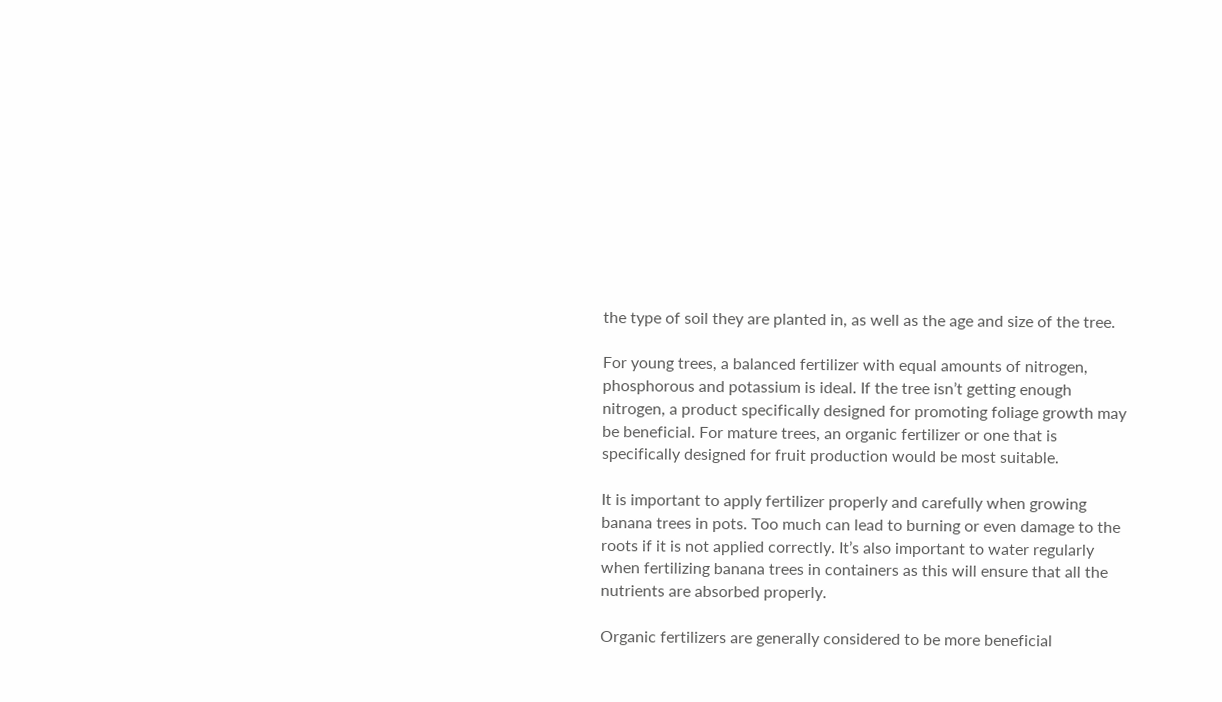the type of soil they are planted in, as well as the age and size of the tree.

For young trees, a balanced fertilizer with equal amounts of nitrogen, phosphorous and potassium is ideal. If the tree isn’t getting enough nitrogen, a product specifically designed for promoting foliage growth may be beneficial. For mature trees, an organic fertilizer or one that is specifically designed for fruit production would be most suitable.

It is important to apply fertilizer properly and carefully when growing banana trees in pots. Too much can lead to burning or even damage to the roots if it is not applied correctly. It’s also important to water regularly when fertilizing banana trees in containers as this will ensure that all the nutrients are absorbed properly.

Organic fertilizers are generally considered to be more beneficial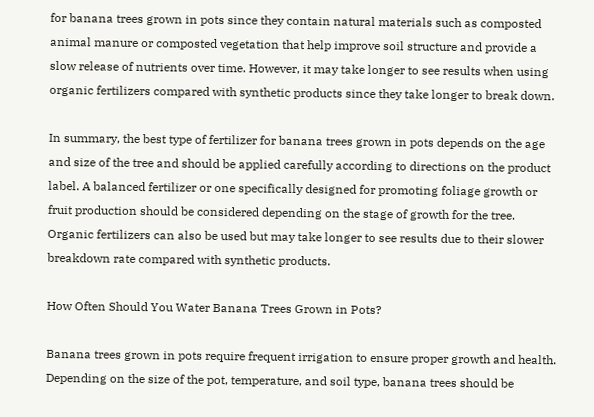for banana trees grown in pots since they contain natural materials such as composted animal manure or composted vegetation that help improve soil structure and provide a slow release of nutrients over time. However, it may take longer to see results when using organic fertilizers compared with synthetic products since they take longer to break down.

In summary, the best type of fertilizer for banana trees grown in pots depends on the age and size of the tree and should be applied carefully according to directions on the product label. A balanced fertilizer or one specifically designed for promoting foliage growth or fruit production should be considered depending on the stage of growth for the tree. Organic fertilizers can also be used but may take longer to see results due to their slower breakdown rate compared with synthetic products.

How Often Should You Water Banana Trees Grown in Pots?

Banana trees grown in pots require frequent irrigation to ensure proper growth and health. Depending on the size of the pot, temperature, and soil type, banana trees should be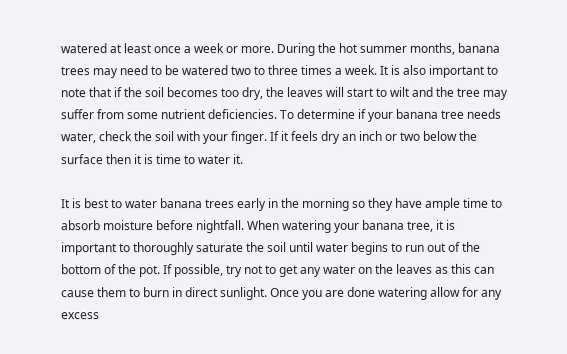watered at least once a week or more. During the hot summer months, banana trees may need to be watered two to three times a week. It is also important to note that if the soil becomes too dry, the leaves will start to wilt and the tree may suffer from some nutrient deficiencies. To determine if your banana tree needs water, check the soil with your finger. If it feels dry an inch or two below the surface then it is time to water it.

It is best to water banana trees early in the morning so they have ample time to absorb moisture before nightfall. When watering your banana tree, it is important to thoroughly saturate the soil until water begins to run out of the bottom of the pot. If possible, try not to get any water on the leaves as this can cause them to burn in direct sunlight. Once you are done watering allow for any excess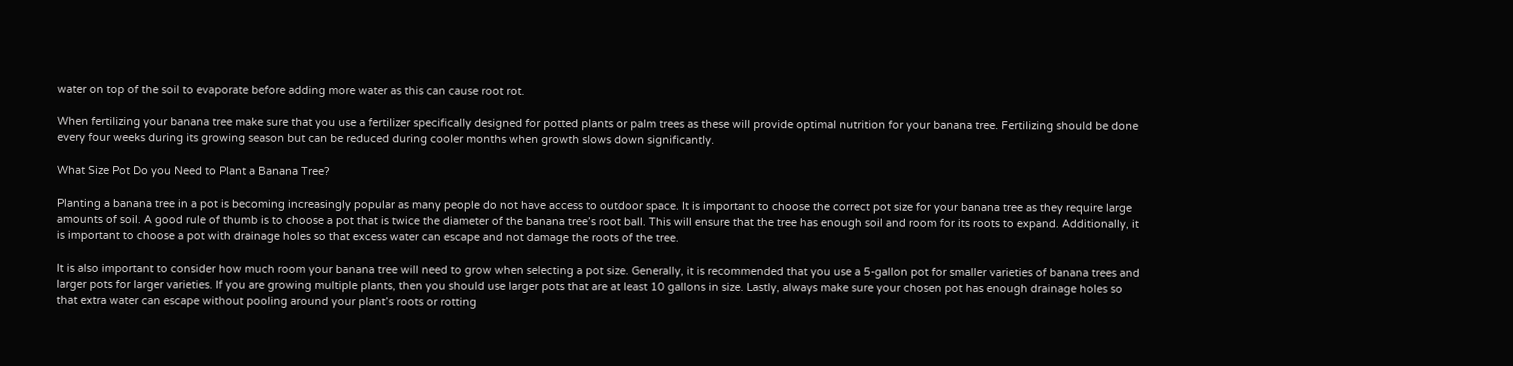water on top of the soil to evaporate before adding more water as this can cause root rot.

When fertilizing your banana tree make sure that you use a fertilizer specifically designed for potted plants or palm trees as these will provide optimal nutrition for your banana tree. Fertilizing should be done every four weeks during its growing season but can be reduced during cooler months when growth slows down significantly.

What Size Pot Do you Need to Plant a Banana Tree?

Planting a banana tree in a pot is becoming increasingly popular as many people do not have access to outdoor space. It is important to choose the correct pot size for your banana tree as they require large amounts of soil. A good rule of thumb is to choose a pot that is twice the diameter of the banana tree’s root ball. This will ensure that the tree has enough soil and room for its roots to expand. Additionally, it is important to choose a pot with drainage holes so that excess water can escape and not damage the roots of the tree.

It is also important to consider how much room your banana tree will need to grow when selecting a pot size. Generally, it is recommended that you use a 5-gallon pot for smaller varieties of banana trees and larger pots for larger varieties. If you are growing multiple plants, then you should use larger pots that are at least 10 gallons in size. Lastly, always make sure your chosen pot has enough drainage holes so that extra water can escape without pooling around your plant’s roots or rotting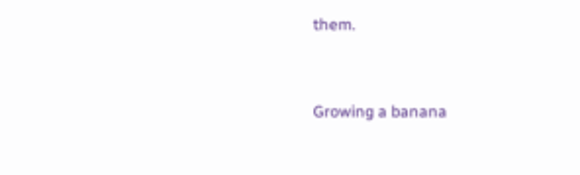them.


Growing a banana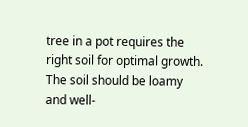tree in a pot requires the right soil for optimal growth. The soil should be loamy and well-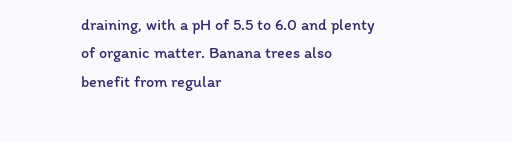draining, with a pH of 5.5 to 6.0 and plenty of organic matter. Banana trees also benefit from regular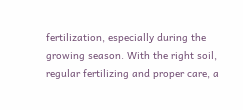fertilization, especially during the growing season. With the right soil, regular fertilizing and proper care, a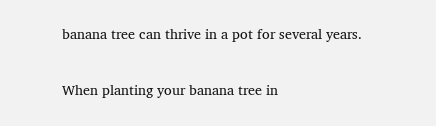banana tree can thrive in a pot for several years.

When planting your banana tree in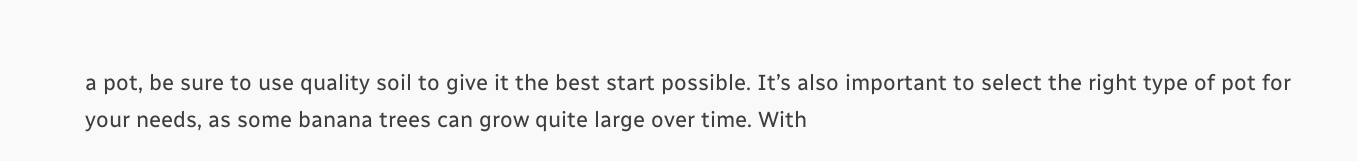a pot, be sure to use quality soil to give it the best start possible. It’s also important to select the right type of pot for your needs, as some banana trees can grow quite large over time. With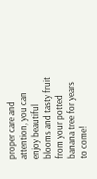proper care and attention, you can enjoy beautiful blooms and tasty fruit from your potted banana tree for years to come!